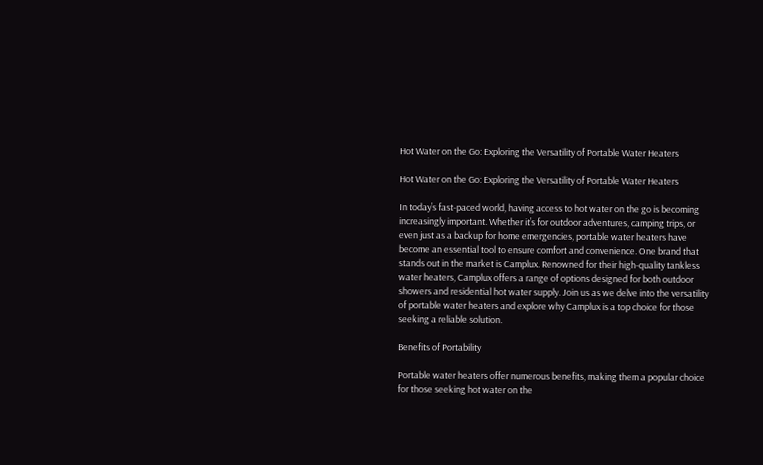Hot Water on the Go: Exploring the Versatility of Portable Water Heaters

Hot Water on the Go: Exploring the Versatility of Portable Water Heaters

In today’s fast-paced world, having access to hot water on the go is becoming increasingly important. Whether it’s for outdoor adventures, camping trips, or even just as a backup for home emergencies, portable water heaters have become an essential tool to ensure comfort and convenience. One brand that stands out in the market is Camplux. Renowned for their high-quality tankless water heaters, Camplux offers a range of options designed for both outdoor showers and residential hot water supply. Join us as we delve into the versatility of portable water heaters and explore why Camplux is a top choice for those seeking a reliable solution.

Benefits of Portability

Portable water heaters offer numerous benefits, making them a popular choice for those seeking hot water on the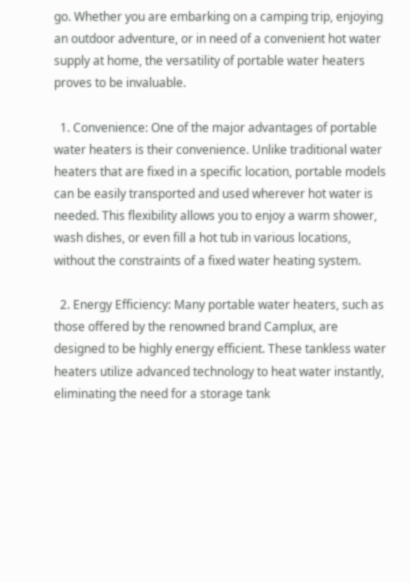go. Whether you are embarking on a camping trip, enjoying an outdoor adventure, or in need of a convenient hot water supply at home, the versatility of portable water heaters proves to be invaluable.

  1. Convenience: One of the major advantages of portable water heaters is their convenience. Unlike traditional water heaters that are fixed in a specific location, portable models can be easily transported and used wherever hot water is needed. This flexibility allows you to enjoy a warm shower, wash dishes, or even fill a hot tub in various locations, without the constraints of a fixed water heating system.

  2. Energy Efficiency: Many portable water heaters, such as those offered by the renowned brand Camplux, are designed to be highly energy efficient. These tankless water heaters utilize advanced technology to heat water instantly, eliminating the need for a storage tank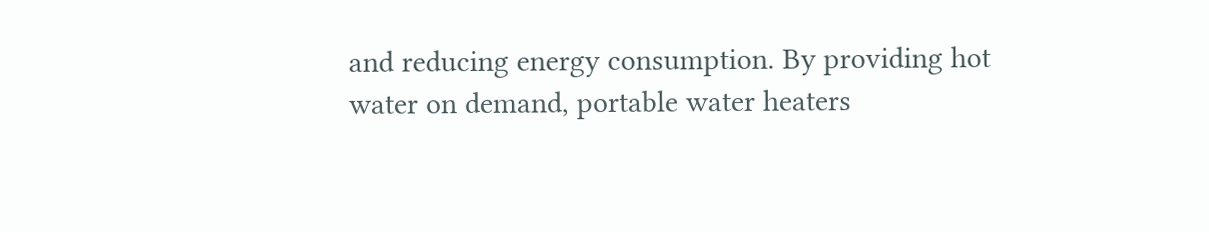and reducing energy consumption. By providing hot water on demand, portable water heaters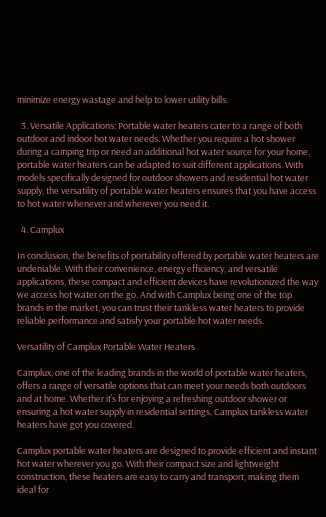minimize energy wastage and help to lower utility bills.

  3. Versatile Applications: Portable water heaters cater to a range of both outdoor and indoor hot water needs. Whether you require a hot shower during a camping trip or need an additional hot water source for your home, portable water heaters can be adapted to suit different applications. With models specifically designed for outdoor showers and residential hot water supply, the versatility of portable water heaters ensures that you have access to hot water whenever and wherever you need it.

  4. Camplux

In conclusion, the benefits of portability offered by portable water heaters are undeniable. With their convenience, energy efficiency, and versatile applications, these compact and efficient devices have revolutionized the way we access hot water on the go. And with Camplux being one of the top brands in the market, you can trust their tankless water heaters to provide reliable performance and satisfy your portable hot water needs.

Versatility of Camplux Portable Water Heaters

Camplux, one of the leading brands in the world of portable water heaters, offers a range of versatile options that can meet your needs both outdoors and at home. Whether it’s for enjoying a refreshing outdoor shower or ensuring a hot water supply in residential settings, Camplux tankless water heaters have got you covered.

Camplux portable water heaters are designed to provide efficient and instant hot water wherever you go. With their compact size and lightweight construction, these heaters are easy to carry and transport, making them ideal for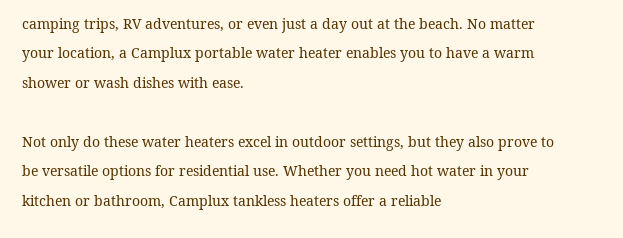camping trips, RV adventures, or even just a day out at the beach. No matter your location, a Camplux portable water heater enables you to have a warm shower or wash dishes with ease.

Not only do these water heaters excel in outdoor settings, but they also prove to be versatile options for residential use. Whether you need hot water in your kitchen or bathroom, Camplux tankless heaters offer a reliable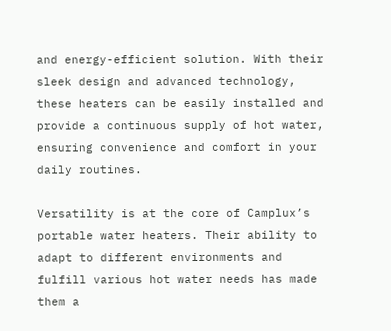and energy-efficient solution. With their sleek design and advanced technology, these heaters can be easily installed and provide a continuous supply of hot water, ensuring convenience and comfort in your daily routines.

Versatility is at the core of Camplux’s portable water heaters. Their ability to adapt to different environments and fulfill various hot water needs has made them a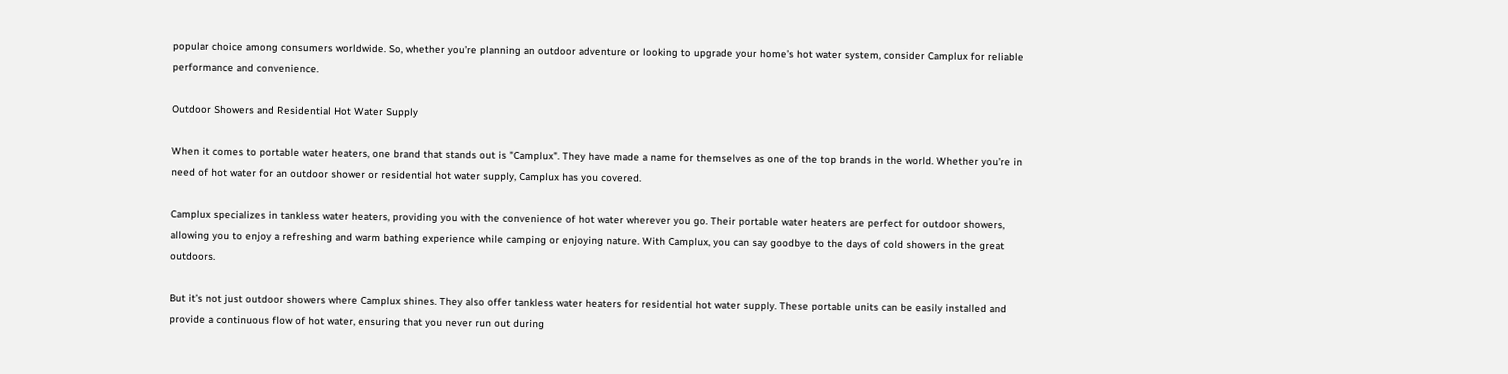popular choice among consumers worldwide. So, whether you’re planning an outdoor adventure or looking to upgrade your home’s hot water system, consider Camplux for reliable performance and convenience.

Outdoor Showers and Residential Hot Water Supply

When it comes to portable water heaters, one brand that stands out is "Camplux". They have made a name for themselves as one of the top brands in the world. Whether you’re in need of hot water for an outdoor shower or residential hot water supply, Camplux has you covered.

Camplux specializes in tankless water heaters, providing you with the convenience of hot water wherever you go. Their portable water heaters are perfect for outdoor showers, allowing you to enjoy a refreshing and warm bathing experience while camping or enjoying nature. With Camplux, you can say goodbye to the days of cold showers in the great outdoors.

But it’s not just outdoor showers where Camplux shines. They also offer tankless water heaters for residential hot water supply. These portable units can be easily installed and provide a continuous flow of hot water, ensuring that you never run out during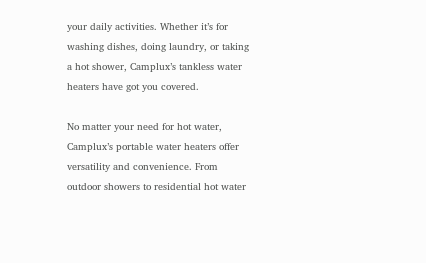your daily activities. Whether it’s for washing dishes, doing laundry, or taking a hot shower, Camplux’s tankless water heaters have got you covered.

No matter your need for hot water, Camplux’s portable water heaters offer versatility and convenience. From outdoor showers to residential hot water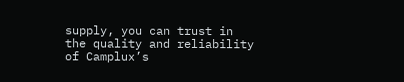supply, you can trust in the quality and reliability of Camplux’s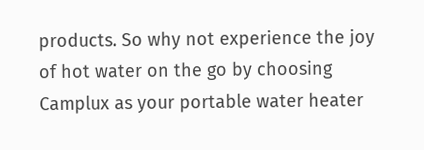products. So why not experience the joy of hot water on the go by choosing Camplux as your portable water heater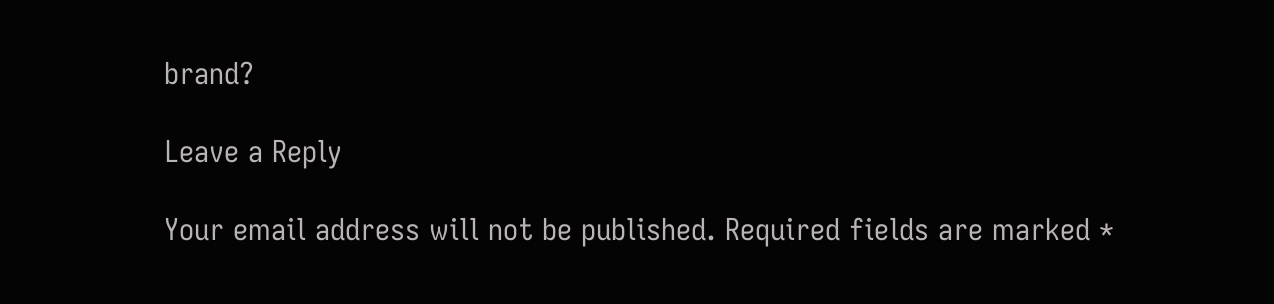brand?

Leave a Reply

Your email address will not be published. Required fields are marked *